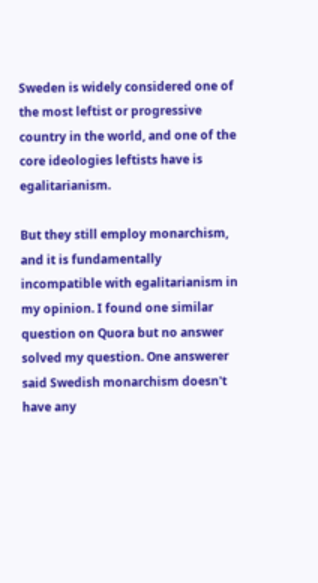Sweden is widely considered one of the most leftist or progressive country in the world, and one of the core ideologies leftists have is egalitarianism.

But they still employ monarchism, and it is fundamentally incompatible with egalitarianism in my opinion. I found one similar question on Quora but no answer solved my question. One answerer said Swedish monarchism doesn't have any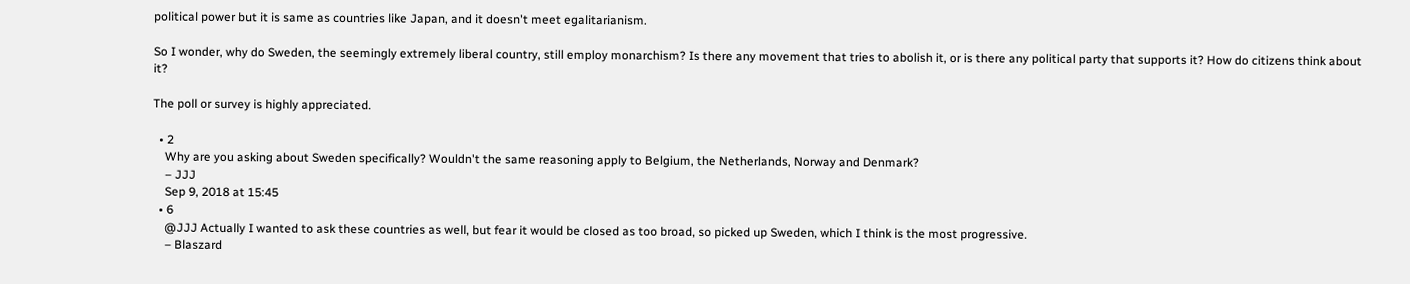political power but it is same as countries like Japan, and it doesn't meet egalitarianism.

So I wonder, why do Sweden, the seemingly extremely liberal country, still employ monarchism? Is there any movement that tries to abolish it, or is there any political party that supports it? How do citizens think about it?

The poll or survey is highly appreciated.

  • 2
    Why are you asking about Sweden specifically? Wouldn't the same reasoning apply to Belgium, the Netherlands, Norway and Denmark?
    – JJJ
    Sep 9, 2018 at 15:45
  • 6
    @JJJ Actually I wanted to ask these countries as well, but fear it would be closed as too broad, so picked up Sweden, which I think is the most progressive.
    – Blaszard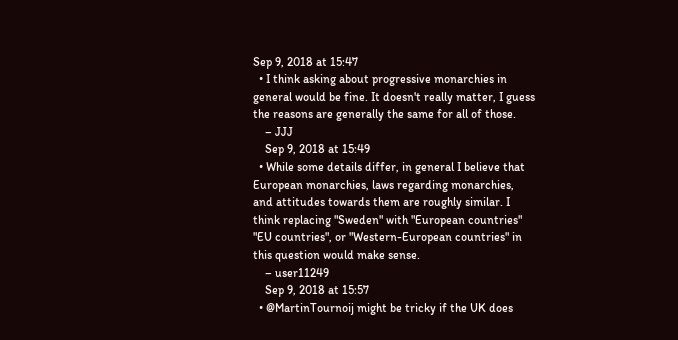Sep 9, 2018 at 15:47
  • I think asking about progressive monarchies in general would be fine. It doesn't really matter, I guess the reasons are generally the same for all of those.
    – JJJ
    Sep 9, 2018 at 15:49
  • While some details differ, in general I believe that European monarchies, laws regarding monarchies, and attitudes towards them are roughly similar. I think replacing "Sweden" with "European countries" "EU countries", or "Western-European countries" in this question would make sense.
    – user11249
    Sep 9, 2018 at 15:57
  • @MartinTournoij might be tricky if the UK does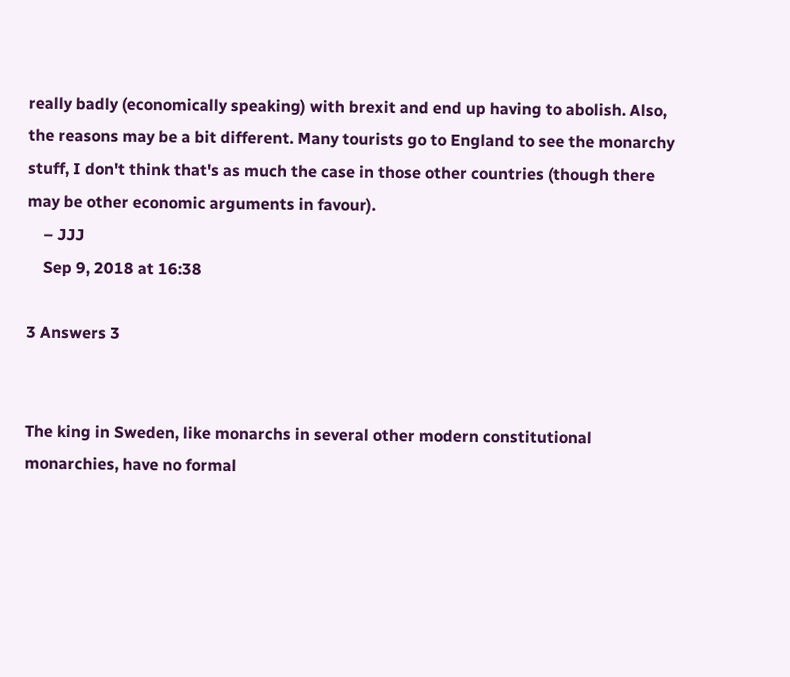really badly (economically speaking) with brexit and end up having to abolish. Also, the reasons may be a bit different. Many tourists go to England to see the monarchy stuff, I don't think that's as much the case in those other countries (though there may be other economic arguments in favour).
    – JJJ
    Sep 9, 2018 at 16:38

3 Answers 3


The king in Sweden, like monarchs in several other modern constitutional monarchies, have no formal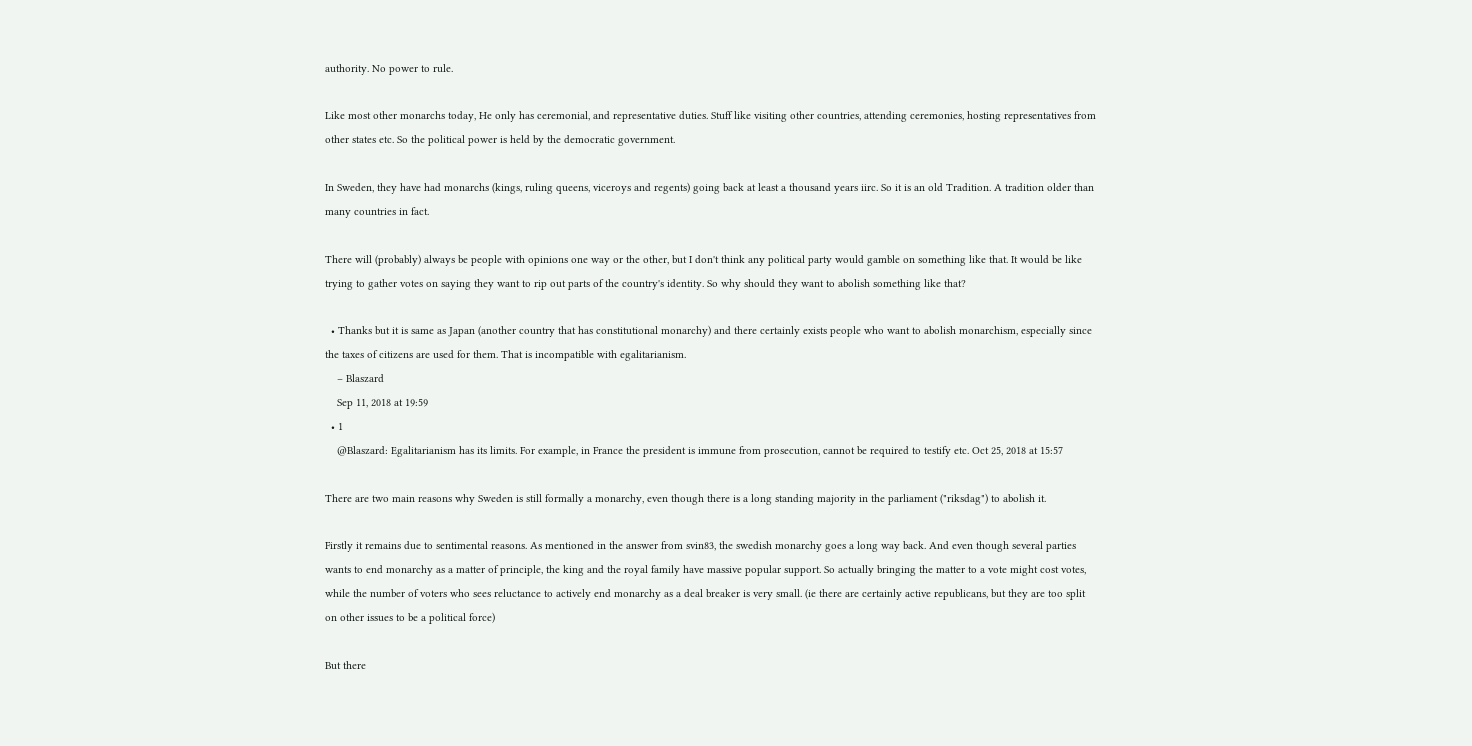authority. No power to rule.

Like most other monarchs today, He only has ceremonial, and representative duties. Stuff like visiting other countries, attending ceremonies, hosting representatives from other states etc. So the political power is held by the democratic government.

In Sweden, they have had monarchs (kings, ruling queens, viceroys and regents) going back at least a thousand years iirc. So it is an old Tradition. A tradition older than many countries in fact.

There will (probably) always be people with opinions one way or the other, but I don't think any political party would gamble on something like that. It would be like trying to gather votes on saying they want to rip out parts of the country's identity. So why should they want to abolish something like that?

  • Thanks but it is same as Japan (another country that has constitutional monarchy) and there certainly exists people who want to abolish monarchism, especially since the taxes of citizens are used for them. That is incompatible with egalitarianism.
    – Blaszard
    Sep 11, 2018 at 19:59
  • 1
    @Blaszard: Egalitarianism has its limits. For example, in France the president is immune from prosecution, cannot be required to testify etc. Oct 25, 2018 at 15:57

There are two main reasons why Sweden is still formally a monarchy, even though there is a long standing majority in the parliament ("riksdag") to abolish it.

Firstly it remains due to sentimental reasons. As mentioned in the answer from svin83, the swedish monarchy goes a long way back. And even though several parties wants to end monarchy as a matter of principle, the king and the royal family have massive popular support. So actually bringing the matter to a vote might cost votes, while the number of voters who sees reluctance to actively end monarchy as a deal breaker is very small. (ie there are certainly active republicans, but they are too split on other issues to be a political force)

But there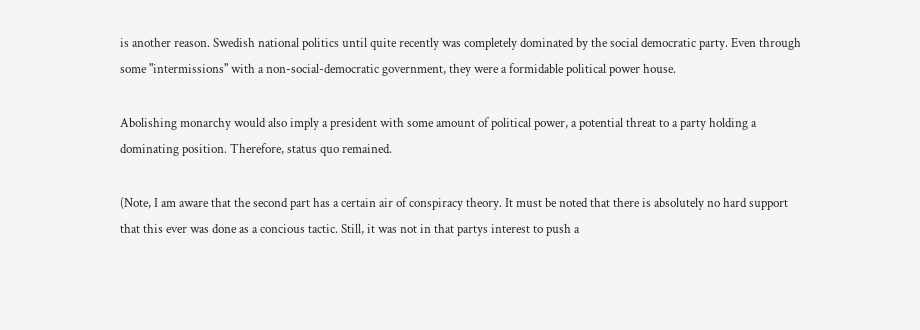is another reason. Swedish national politics until quite recently was completely dominated by the social democratic party. Even through some "intermissions" with a non-social-democratic government, they were a formidable political power house.

Abolishing monarchy would also imply a president with some amount of political power, a potential threat to a party holding a dominating position. Therefore, status quo remained.

(Note, I am aware that the second part has a certain air of conspiracy theory. It must be noted that there is absolutely no hard support that this ever was done as a concious tactic. Still, it was not in that partys interest to push a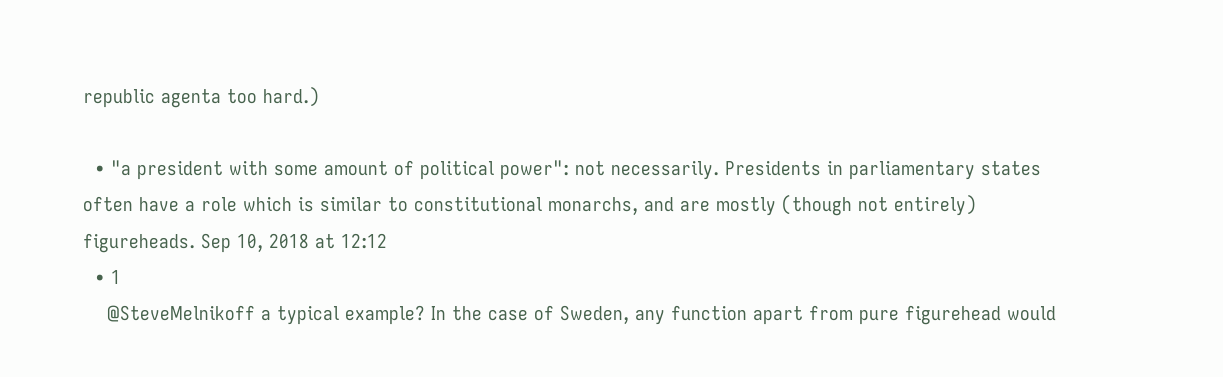republic agenta too hard.)

  • "a president with some amount of political power": not necessarily. Presidents in parliamentary states often have a role which is similar to constitutional monarchs, and are mostly (though not entirely) figureheads. Sep 10, 2018 at 12:12
  • 1
    @SteveMelnikoff a typical example? In the case of Sweden, any function apart from pure figurehead would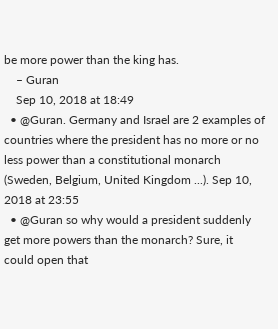be more power than the king has.
    – Guran
    Sep 10, 2018 at 18:49
  • @Guran. Germany and Israel are 2 examples of countries where the president has no more or no less power than a constitutional monarch (Sweden, Belgium, United Kingdom ...). Sep 10, 2018 at 23:55
  • @Guran so why would a president suddenly get more powers than the monarch? Sure, it could open that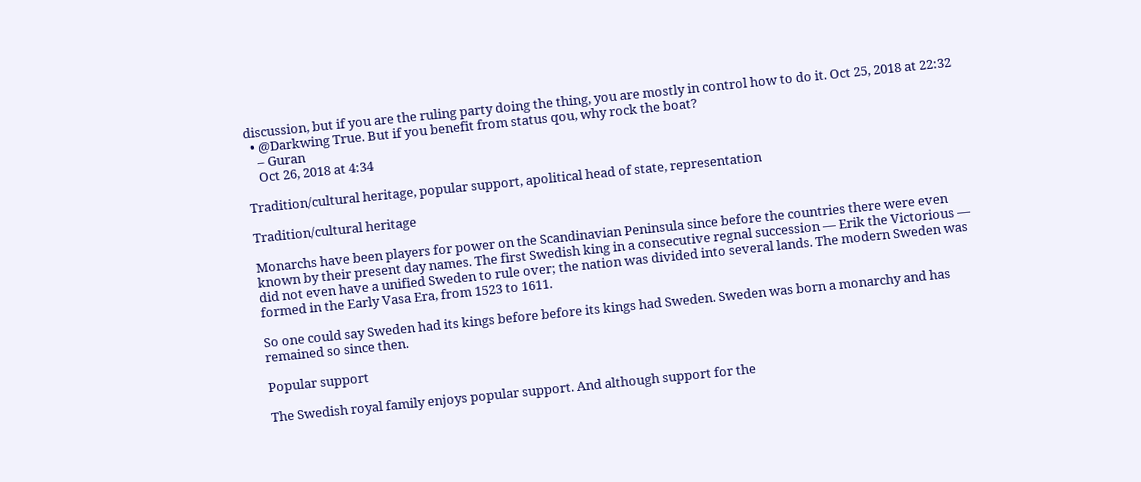discussion, but if you are the ruling party doing the thing, you are mostly in control how to do it. Oct 25, 2018 at 22:32
  • @Darkwing True. But if you benefit from status qou, why rock the boat?
    – Guran
    Oct 26, 2018 at 4:34

Tradition/cultural heritage, popular support, apolitical head of state, representation

Tradition/cultural heritage

Monarchs have been players for power on the Scandinavian Peninsula since before the countries there were even known by their present day names. The first Swedish king in a consecutive regnal succession — Erik the Victorious — did not even have a unified Sweden to rule over; the nation was divided into several lands. The modern Sweden was formed in the Early Vasa Era, from 1523 to 1611.

So one could say Sweden had its kings before before its kings had Sweden. Sweden was born a monarchy and has remained so since then.

Popular support

The Swedish royal family enjoys popular support. And although support for the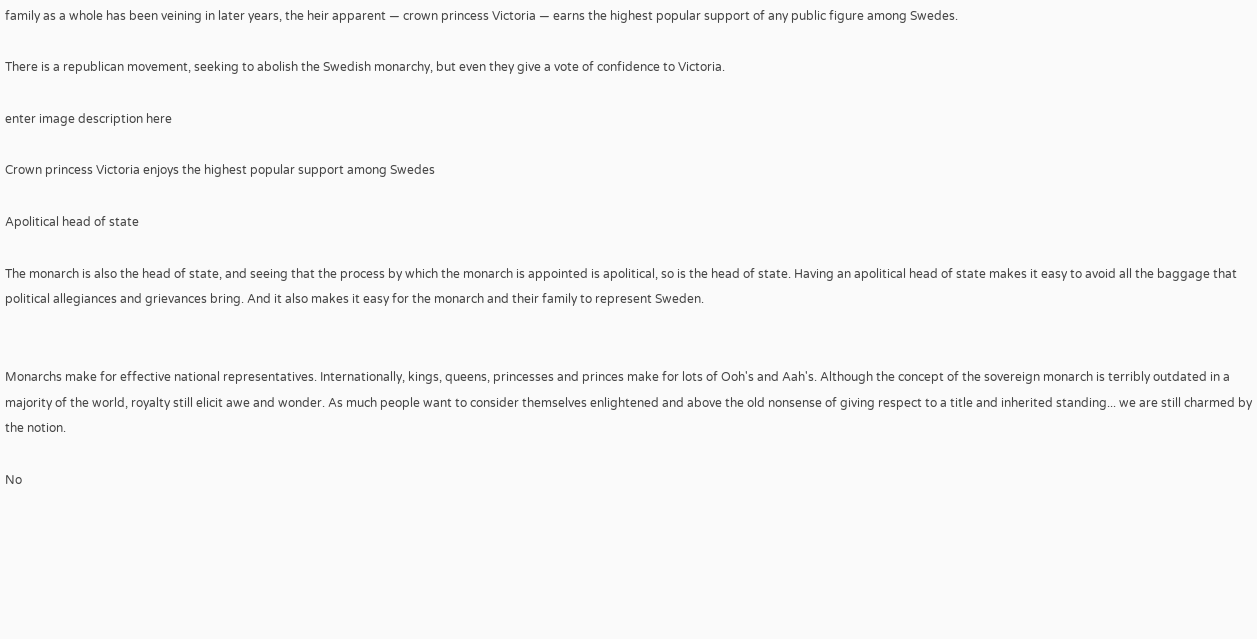family as a whole has been veining in later years, the heir apparent — crown princess Victoria — earns the highest popular support of any public figure among Swedes.

There is a republican movement, seeking to abolish the Swedish monarchy, but even they give a vote of confidence to Victoria.

enter image description here

Crown princess Victoria enjoys the highest popular support among Swedes

Apolitical head of state

The monarch is also the head of state, and seeing that the process by which the monarch is appointed is apolitical, so is the head of state. Having an apolitical head of state makes it easy to avoid all the baggage that political allegiances and grievances bring. And it also makes it easy for the monarch and their family to represent Sweden.


Monarchs make for effective national representatives. Internationally, kings, queens, princesses and princes make for lots of Ooh's and Aah's. Although the concept of the sovereign monarch is terribly outdated in a majority of the world, royalty still elicit awe and wonder. As much people want to consider themselves enlightened and above the old nonsense of giving respect to a title and inherited standing... we are still charmed by the notion.

No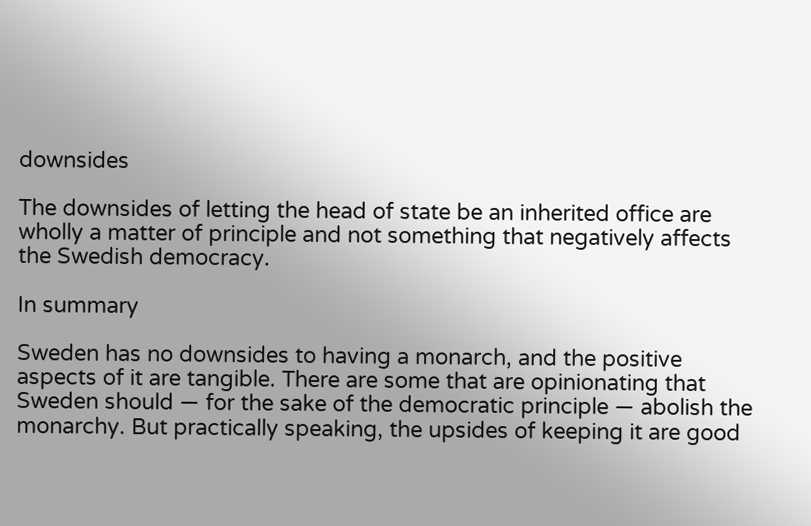downsides

The downsides of letting the head of state be an inherited office are wholly a matter of principle and not something that negatively affects the Swedish democracy.

In summary

Sweden has no downsides to having a monarch, and the positive aspects of it are tangible. There are some that are opinionating that Sweden should — for the sake of the democratic principle — abolish the monarchy. But practically speaking, the upsides of keeping it are good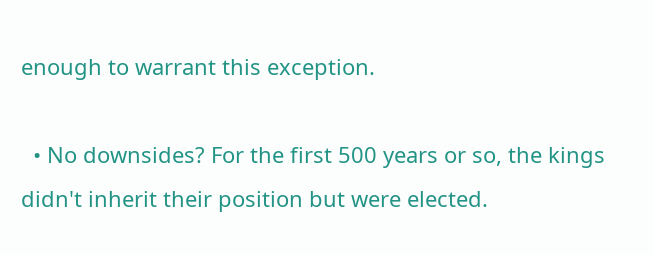enough to warrant this exception.

  • No downsides? For the first 500 years or so, the kings didn't inherit their position but were elected.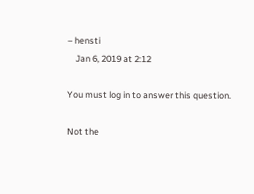– hensti
    Jan 6, 2019 at 2:12

You must log in to answer this question.

Not the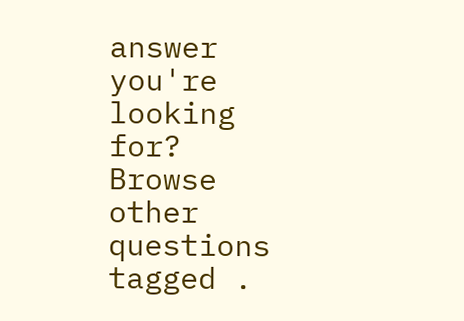answer you're looking for? Browse other questions tagged .